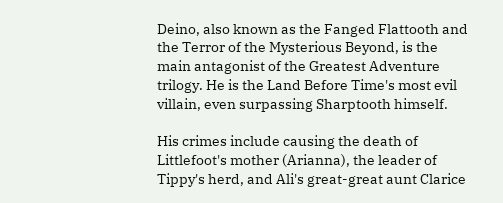Deino, also known as the Fanged Flattooth and the Terror of the Mysterious Beyond, is the main antagonist of the Greatest Adventure trilogy. He is the Land Before Time's most evil villain, even surpassing Sharptooth himself.

His crimes include causing the death of Littlefoot's mother (Arianna), the leader of Tippy's herd, and Ali's great-great aunt Clarice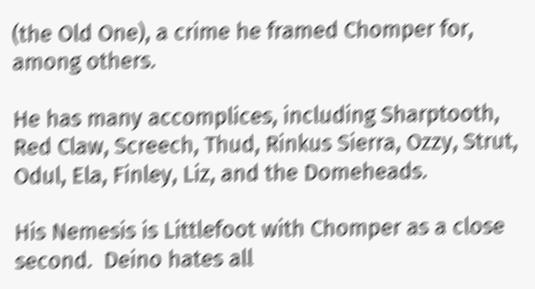(the Old One), a crime he framed Chomper for, among others.

He has many accomplices, including Sharptooth, Red Claw, Screech, Thud, Rinkus Sierra, Ozzy, Strut, Odul, Ela, Finley, Liz, and the Domeheads.

His Nemesis is Littlefoot with Chomper as a close second.  Deino hates all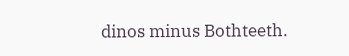dinos minus Bothteeth.